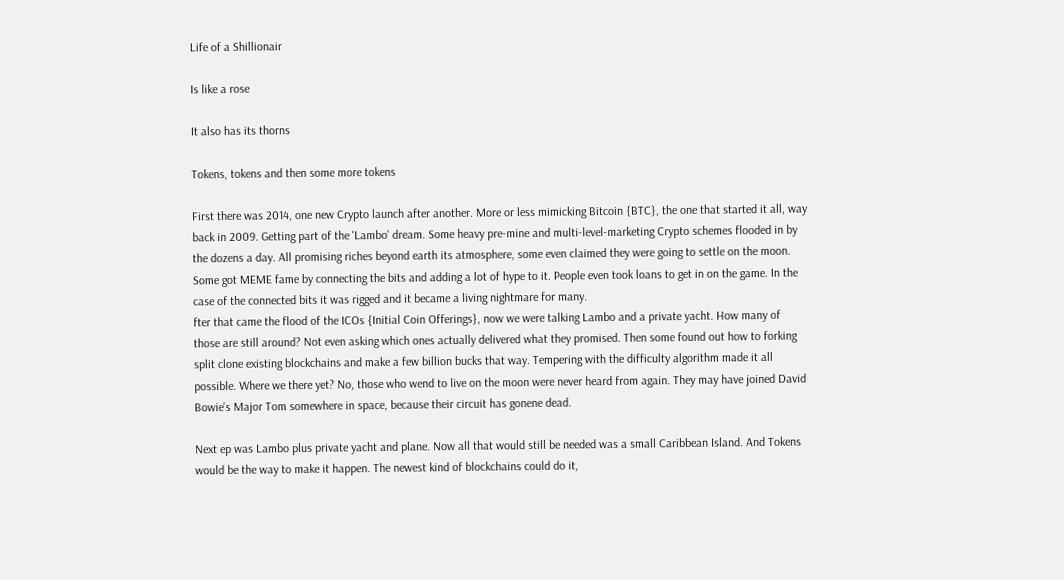Life of a Shillionair

Is like a rose

It also has its thorns

Tokens, tokens and then some more tokens

First there was 2014, one new Crypto launch after another. More or less mimicking Bitcoin {BTC}, the one that started it all, way back in 2009. Getting part of the 'Lambo' dream. Some heavy pre-mine and multi-level-marketing Crypto schemes flooded in by the dozens a day. All promising riches beyond earth its atmosphere, some even claimed they were going to settle on the moon. Some got MEME fame by connecting the bits and adding a lot of hype to it. People even took loans to get in on the game. In the case of the connected bits it was rigged and it became a living nightmare for many.
fter that came the flood of the ICOs {Initial Coin Offerings}, now we were talking Lambo and a private yacht. How many of those are still around? Not even asking which ones actually delivered what they promised. Then some found out how to forking split clone existing blockchains and make a few billion bucks that way. Tempering with the difficulty algorithm made it all possible. Where we there yet? No, those who wend to live on the moon were never heard from again. They may have joined David Bowie's Major Tom somewhere in space, because their circuit has gonene dead.

Next ep was Lambo plus private yacht and plane. Now all that would still be needed was a small Caribbean Island. And Tokens would be the way to make it happen. The newest kind of blockchains could do it,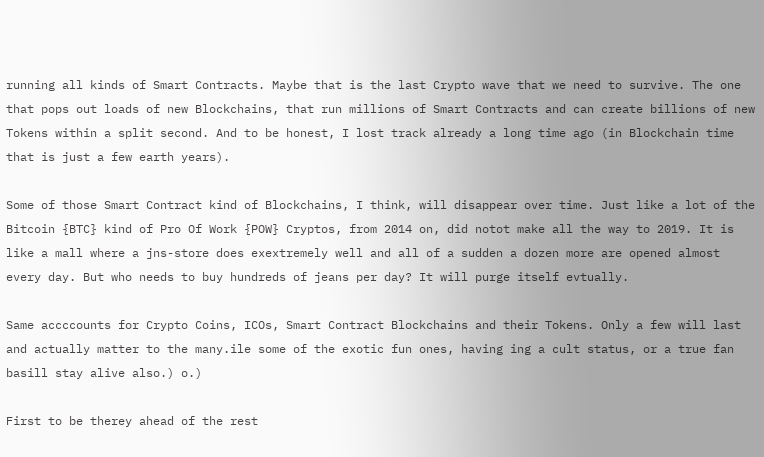running all kinds of Smart Contracts. Maybe that is the last Crypto wave that we need to survive. The one that pops out loads of new Blockchains, that run millions of Smart Contracts and can create billions of new Tokens within a split second. And to be honest, I lost track already a long time ago (in Blockchain time that is just a few earth years).

Some of those Smart Contract kind of Blockchains, I think, will disappear over time. Just like a lot of the Bitcoin {BTC} kind of Pro Of Work {POW} Cryptos, from 2014 on, did notot make all the way to 2019. It is like a mall where a jns-store does exextremely well and all of a sudden a dozen more are opened almost every day. But who needs to buy hundreds of jeans per day? It will purge itself evtually.

Same accccounts for Crypto Coins, ICOs, Smart Contract Blockchains and their Tokens. Only a few will last and actually matter to the many.ile some of the exotic fun ones, having ing a cult status, or a true fan basill stay alive also.) o.)

First to be therey ahead of the rest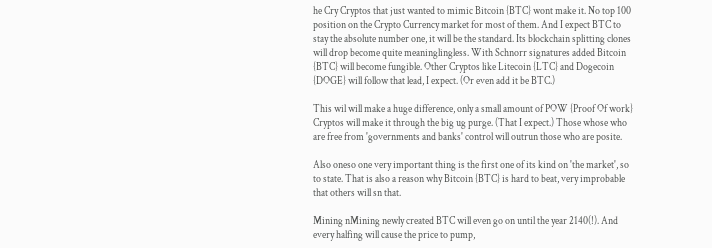he Cry Cryptos that just wanted to mimic Bitcoin {BTC} wont make it. No top 100 position on the Crypto Currency market for most of them. And I expect BTC to stay the absolute number one, it will be the standard. Its blockchain splitting clones will drop become quite meaninglingless. With Schnorr signatures added Bitcoin {BTC} will become fungible. Other Cryptos like Litecoin {LTC} and Dogecoin {DOGE} will follow that lead, I expect. (Or even add it be BTC.)

This wil will make a huge difference, only a small amount of POW {Proof Of work} Cryptos will make it through the big ug purge. (That I expect.) Those whose who are free from 'governments and banks' control will outrun those who are posite.

Also oneso one very important thing is the first one of its kind on 'the market', so to state. That is also a reason why Bitcoin {BTC} is hard to beat, very improbable that others will sn that.

Mining nMining newly created BTC will even go on until the year 2140(!). And every halfing will cause the price to pump,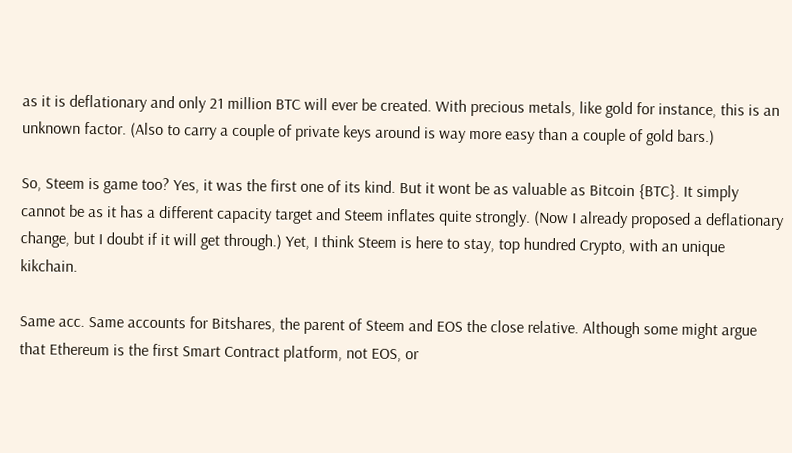as it is deflationary and only 21 million BTC will ever be created. With precious metals, like gold for instance, this is an unknown factor. (Also to carry a couple of private keys around is way more easy than a couple of gold bars.)

So, Steem is game too? Yes, it was the first one of its kind. But it wont be as valuable as Bitcoin {BTC}. It simply cannot be as it has a different capacity target and Steem inflates quite strongly. (Now I already proposed a deflationary change, but I doubt if it will get through.) Yet, I think Steem is here to stay, top hundred Crypto, with an unique kikchain.

Same acc. Same accounts for Bitshares, the parent of Steem and EOS the close relative. Although some might argue that Ethereum is the first Smart Contract platform, not EOS, or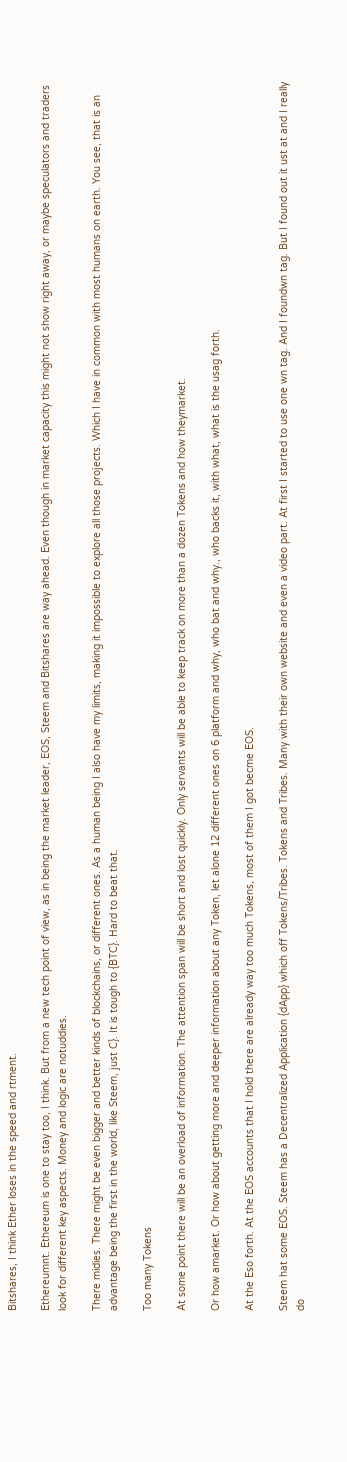Bitshares, I think Ether loses in the speed and rtment.

Ethereumnt. Ethereum is one to stay too, I think. But from a new tech point of view, as in being the market leader, EOS, Steem and Bitshares are way ahead. Even though in market capacity this might not show right away, or maybe speculators and traders look for different key aspects. Money and logic are notuddies.

There midies. There might be even bigger and better kinds of blockchains, or different ones. As a human being I also have my limits, making it impossible to explore all those projects. Which I have in common with most humans on earth. You see, that is an advantage being the first in the world, like Steem, just C}. It is tough to {BTC}. Hard to beat that.

Too many Tokens

At some point there will be an overload of information. The attention span will be short and lost quickly. Only servants will be able to keep track on more than a dozen Tokens and how theymarket.

Or how amarket. Or how about getting more and deeper information about any Token, let alone 12 different ones on 6 platform and why, who bat and why., who backs it, with what, what is the usag forth.

At the Eso forth. At the EOS accounts that I hold there are already way too much Tokens, most of them I got becme EOS.

Steem hat some EOS. Steem has a Decentralized Application {dApp} which off Tokens/Tribes. Tokens and Tribes. Many with their own website and even a video part. At first I started to use one wn tag. And I foundwn tag. But I found out it ust at and I really do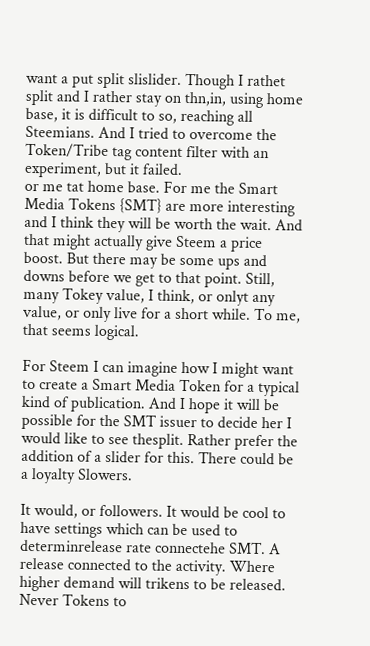want a put split slislider. Though I rathet split and I rather stay on thn,in, using home base, it is difficult to so, reaching all Steemians. And I tried to overcome the Token/Tribe tag content filter with an experiment, but it failed.
or me tat home base. For me the Smart Media Tokens {SMT} are more interesting and I think they will be worth the wait. And that might actually give Steem a price boost. But there may be some ups and downs before we get to that point. Still, many Tokey value, I think, or onlyt any value, or only live for a short while. To me, that seems logical.

For Steem I can imagine how I might want to create a Smart Media Token for a typical kind of publication. And I hope it will be possible for the SMT issuer to decide her I would like to see thesplit. Rather prefer the addition of a slider for this. There could be a loyalty Slowers.

It would, or followers. It would be cool to have settings which can be used to determinrelease rate connectehe SMT. A release connected to the activity. Where higher demand will trikens to be released. Never Tokens to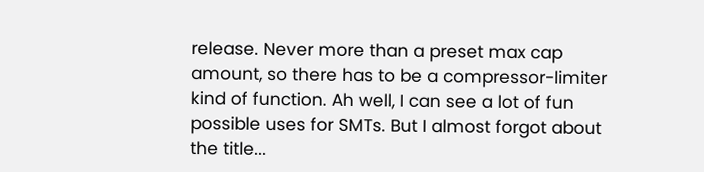release. Never more than a preset max cap amount, so there has to be a compressor-limiter kind of function. Ah well, I can see a lot of fun possible uses for SMTs. But I almost forgot about the title...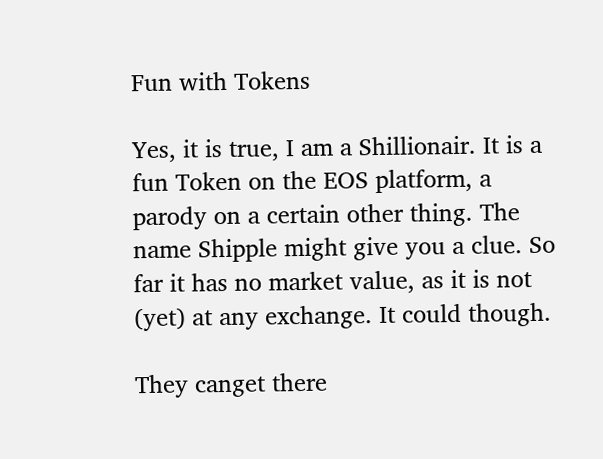Fun with Tokens

Yes, it is true, I am a Shillionair. It is a fun Token on the EOS platform, a parody on a certain other thing. The name Shipple might give you a clue. So far it has no market value, as it is not (yet) at any exchange. It could though.

They canget there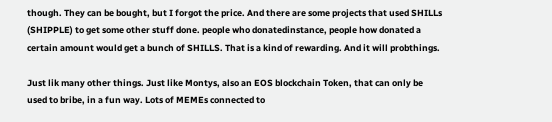though. They can be bought, but I forgot the price. And there are some projects that used SHILLs (SHIPPLE) to get some other stuff done. people who donatedinstance, people how donated a certain amount would get a bunch of SHILLS. That is a kind of rewarding. And it will probthings.

Just lik many other things. Just like Montys, also an EOS blockchain Token, that can only be used to bribe, in a fun way. Lots of MEMEs connected to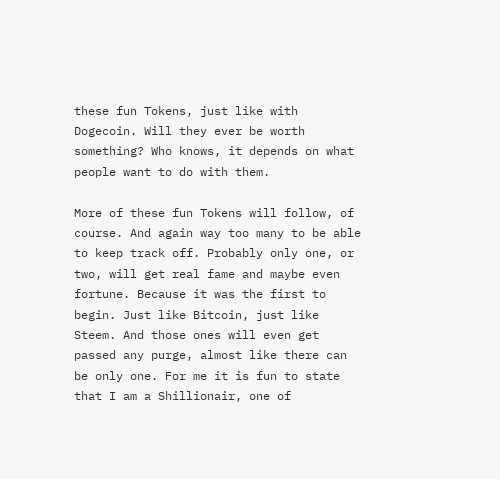these fun Tokens, just like with Dogecoin. Will they ever be worth something? Who knows, it depends on what people want to do with them.

More of these fun Tokens will follow, of course. And again way too many to be able to keep track off. Probably only one, or two, will get real fame and maybe even fortune. Because it was the first to begin. Just like Bitcoin, just like Steem. And those ones will even get passed any purge, almost like there can be only one. For me it is fun to state that I am a Shillionair, one of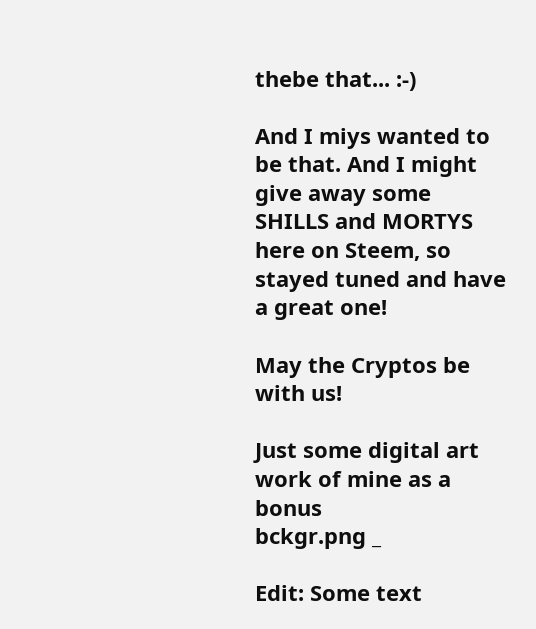thebe that... :-)

And I miys wanted to be that. And I might give away some SHILLS and MORTYS here on Steem, so stayed tuned and have a great one!

May the Cryptos be with us!

Just some digital art work of mine as a bonus
bckgr.png _

Edit: Some text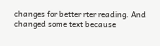changes for better rter reading. And changed some text because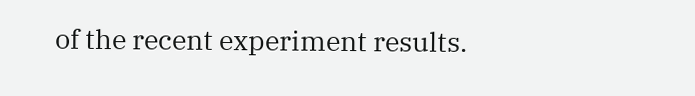of the recent experiment results.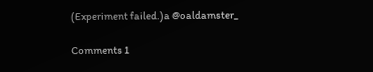(Experiment failed.)a @oaldamster_

Comments 1